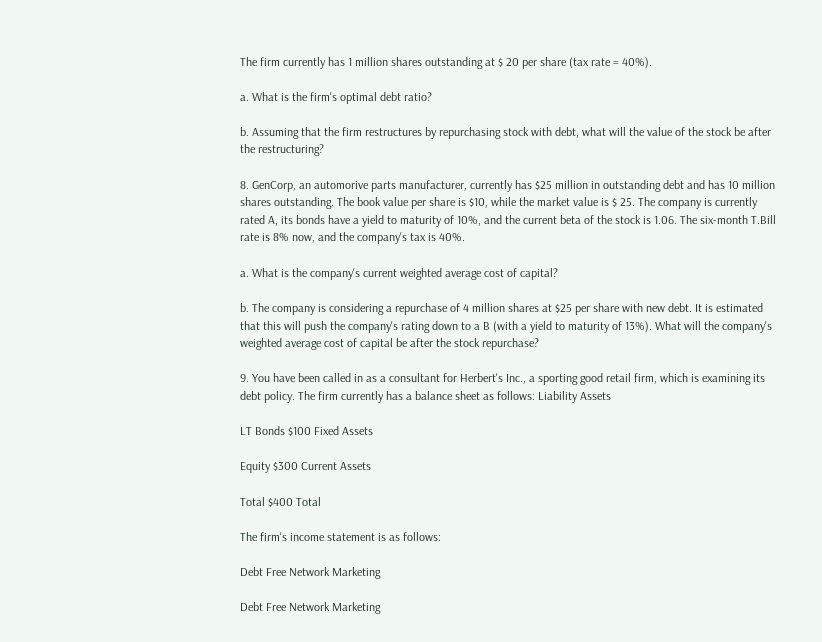The firm currently has 1 million shares outstanding at $ 20 per share (tax rate = 40%).

a. What is the firm's optimal debt ratio?

b. Assuming that the firm restructures by repurchasing stock with debt, what will the value of the stock be after the restructuring?

8. GenCorp, an automorive parts manufacturer, currently has $25 million in outstanding debt and has 10 million shares outstanding. The book value per share is $10, while the market value is $ 25. The company is currently rated A, its bonds have a yield to maturity of 10%, and the current beta of the stock is 1.06. The six-month T.Bill rate is 8% now, and the company's tax is 40%.

a. What is the company's current weighted average cost of capital?

b. The company is considering a repurchase of 4 million shares at $25 per share with new debt. It is estimated that this will push the company's rating down to a B (with a yield to maturity of 13%). What will the company's weighted average cost of capital be after the stock repurchase?

9. You have been called in as a consultant for Herbert's Inc., a sporting good retail firm, which is examining its debt policy. The firm currently has a balance sheet as follows: Liability Assets

LT Bonds $100 Fixed Assets

Equity $300 Current Assets

Total $400 Total

The firm's income statement is as follows:

Debt Free Network Marketing

Debt Free Network Marketing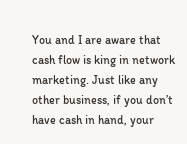You and I are aware that cash flow is king in network marketing. Just like any other business, if you don’t have cash in hand, your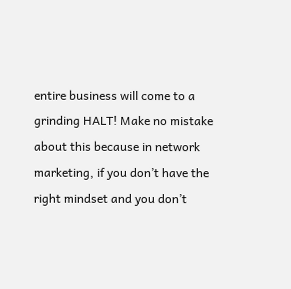entire business will come to a grinding HALT! Make no mistake about this because in network marketing, if you don’t have the right mindset and you don’t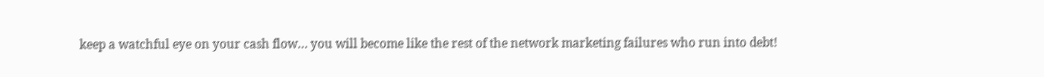keep a watchful eye on your cash flow… you will become like the rest of the network marketing failures who run into debt!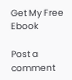Get My Free Ebook

Post a comment